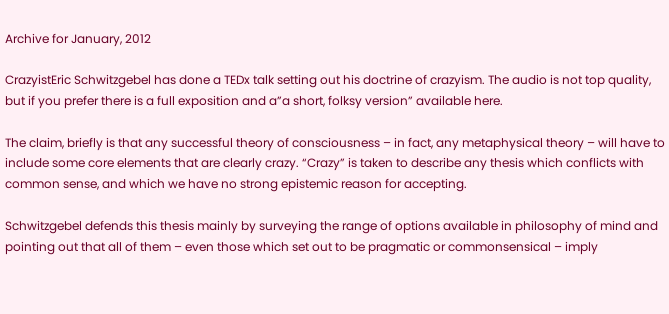Archive for January, 2012

CrazyistEric Schwitzgebel has done a TEDx talk setting out his doctrine of crazyism. The audio is not top quality, but if you prefer there is a full exposition and a”a short, folksy version” available here.

The claim, briefly is that any successful theory of consciousness – in fact, any metaphysical theory – will have to include some core elements that are clearly crazy. “Crazy” is taken to describe any thesis which conflicts with common sense, and which we have no strong epistemic reason for accepting.

Schwitzgebel defends this thesis mainly by surveying the range of options available in philosophy of mind and pointing out that all of them – even those which set out to be pragmatic or commonsensical – imply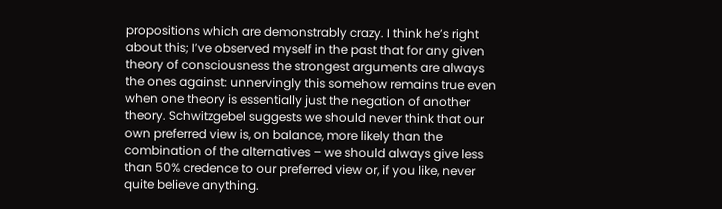propositions which are demonstrably crazy. I think he’s right about this; I’ve observed myself in the past that for any given theory of consciousness the strongest arguments are always the ones against: unnervingly this somehow remains true even when one theory is essentially just the negation of another theory. Schwitzgebel suggests we should never think that our own preferred view is, on balance, more likely than the combination of the alternatives – we should always give less than 50% credence to our preferred view or, if you like, never quite believe anything.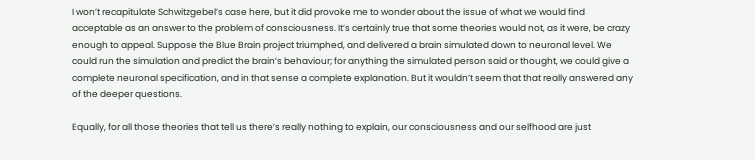I won’t recapitulate Schwitzgebel’s case here, but it did provoke me to wonder about the issue of what we would find acceptable as an answer to the problem of consciousness. It’s certainly true that some theories would not, as it were, be crazy enough to appeal. Suppose the Blue Brain project triumphed, and delivered a brain simulated down to neuronal level. We could run the simulation and predict the brain’s behaviour; for anything the simulated person said or thought, we could give a complete neuronal specification, and in that sense a complete explanation. But it wouldn’t seem that that really answered any of the deeper questions.

Equally, for all those theories that tell us there’s really nothing to explain, our consciousness and our selfhood are just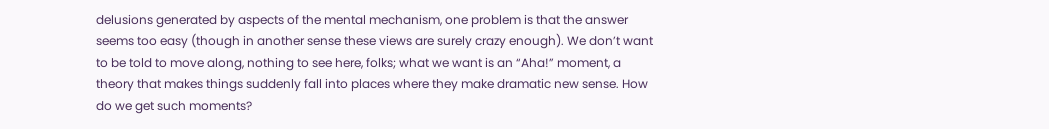delusions generated by aspects of the mental mechanism, one problem is that the answer seems too easy (though in another sense these views are surely crazy enough). We don’t want to be told to move along, nothing to see here, folks; what we want is an “Aha!” moment, a theory that makes things suddenly fall into places where they make dramatic new sense. How do we get such moments?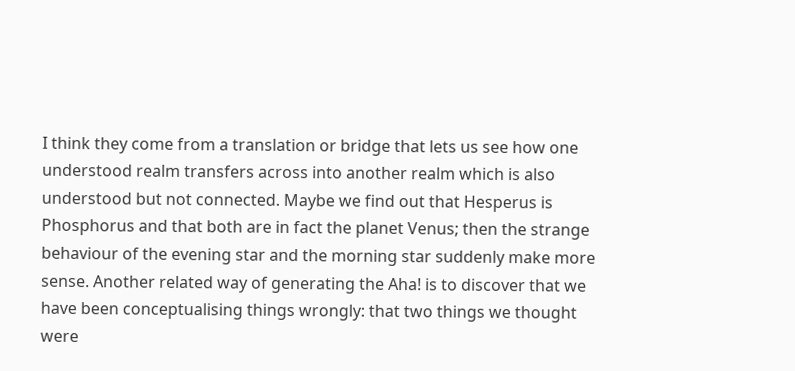I think they come from a translation or bridge that lets us see how one understood realm transfers across into another realm which is also understood but not connected. Maybe we find out that Hesperus is Phosphorus and that both are in fact the planet Venus; then the strange behaviour of the evening star and the morning star suddenly make more sense. Another related way of generating the Aha! is to discover that we have been conceptualising things wrongly: that two things we thought were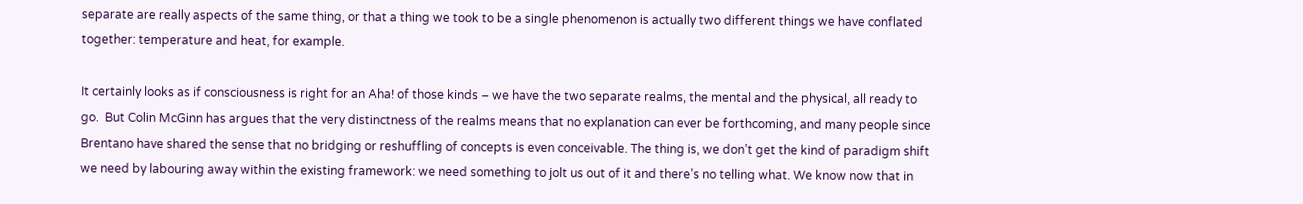separate are really aspects of the same thing, or that a thing we took to be a single phenomenon is actually two different things we have conflated together: temperature and heat, for example.

It certainly looks as if consciousness is right for an Aha! of those kinds – we have the two separate realms, the mental and the physical, all ready to go.  But Colin McGinn has argues that the very distinctness of the realms means that no explanation can ever be forthcoming, and many people since Brentano have shared the sense that no bridging or reshuffling of concepts is even conceivable. The thing is, we don’t get the kind of paradigm shift we need by labouring away within the existing framework: we need something to jolt us out of it and there’s no telling what. We know now that in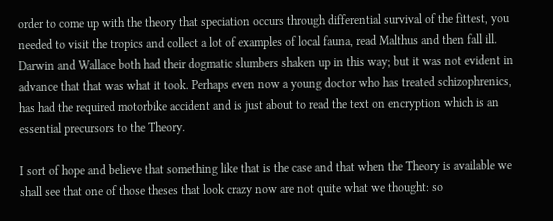order to come up with the theory that speciation occurs through differential survival of the fittest, you needed to visit the tropics and collect a lot of examples of local fauna, read Malthus and then fall ill. Darwin and Wallace both had their dogmatic slumbers shaken up in this way; but it was not evident in advance that that was what it took. Perhaps even now a young doctor who has treated schizophrenics, has had the required motorbike accident and is just about to read the text on encryption which is an essential precursors to the Theory.

I sort of hope and believe that something like that is the case and that when the Theory is available we shall see that one of those theses that look crazy now are not quite what we thought: so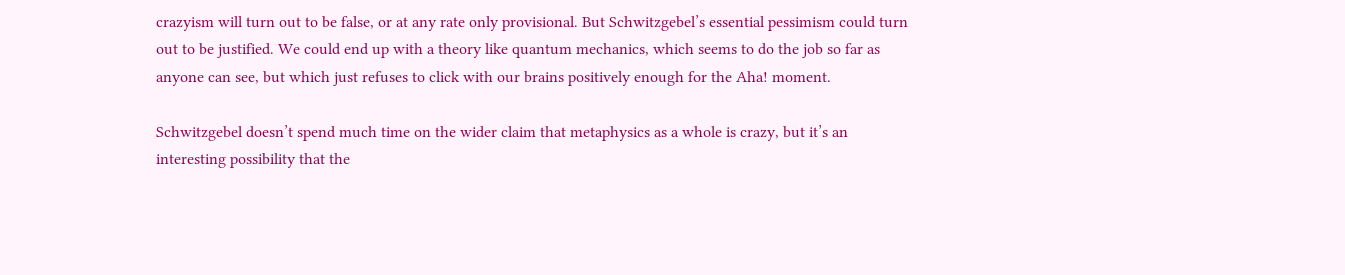crazyism will turn out to be false, or at any rate only provisional. But Schwitzgebel’s essential pessimism could turn out to be justified. We could end up with a theory like quantum mechanics, which seems to do the job so far as anyone can see, but which just refuses to click with our brains positively enough for the Aha! moment.

Schwitzgebel doesn’t spend much time on the wider claim that metaphysics as a whole is crazy, but it’s an interesting possibility that the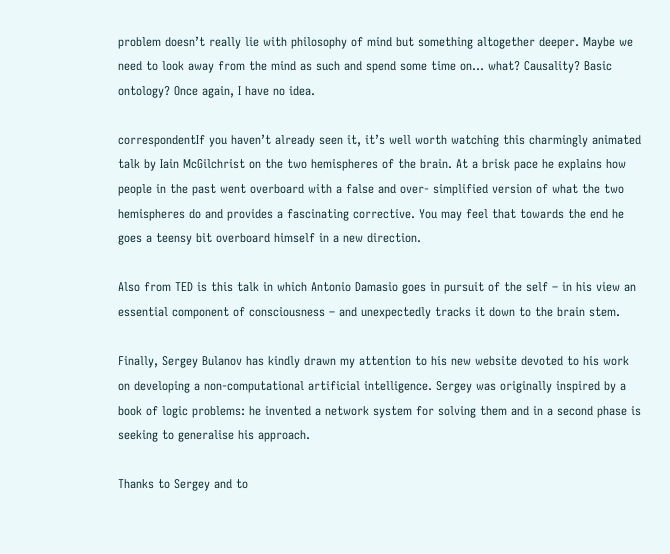problem doesn’t really lie with philosophy of mind but something altogether deeper. Maybe we need to look away from the mind as such and spend some time on… what? Causality? Basic ontology? Once again, I have no idea.

correspondentIf you haven’t already seen it, it’s well worth watching this charmingly animated talk by Iain McGilchrist on the two hemispheres of the brain. At a brisk pace he explains how people in the past went overboard with a false and over- simplified version of what the two hemispheres do and provides a fascinating corrective. You may feel that towards the end he goes a teensy bit overboard himself in a new direction.

Also from TED is this talk in which Antonio Damasio goes in pursuit of the self – in his view an essential component of consciousness – and unexpectedly tracks it down to the brain stem.

Finally, Sergey Bulanov has kindly drawn my attention to his new website devoted to his work on developing a non-computational artificial intelligence. Sergey was originally inspired by a book of logic problems: he invented a network system for solving them and in a second phase is seeking to generalise his approach.

Thanks to Sergey and to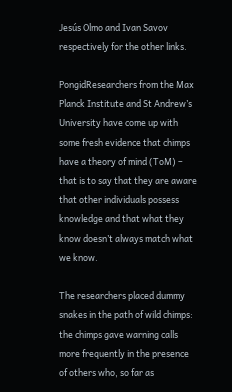Jesús Olmo and Ivan Savov respectively for the other links.

PongidResearchers from the Max Planck Institute and St Andrew’s University have come up with some fresh evidence that chimps have a theory of mind (ToM) – that is to say that they are aware that other individuals possess knowledge and that what they know doesn’t always match what we know.

The researchers placed dummy snakes in the path of wild chimps: the chimps gave warning calls more frequently in the presence of others who, so far as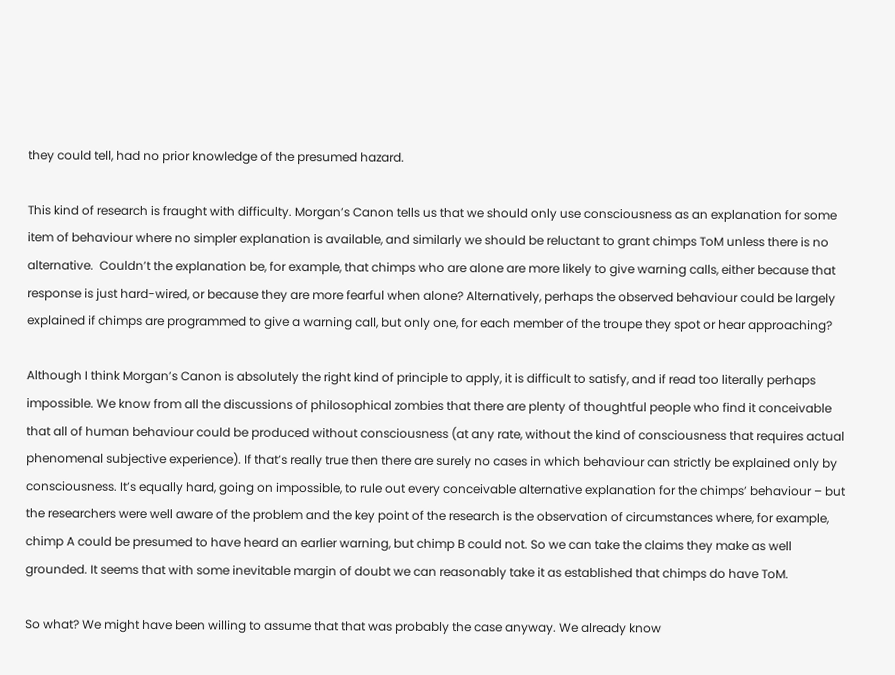they could tell, had no prior knowledge of the presumed hazard.

This kind of research is fraught with difficulty. Morgan’s Canon tells us that we should only use consciousness as an explanation for some item of behaviour where no simpler explanation is available, and similarly we should be reluctant to grant chimps ToM unless there is no alternative.  Couldn’t the explanation be, for example, that chimps who are alone are more likely to give warning calls, either because that response is just hard-wired, or because they are more fearful when alone? Alternatively, perhaps the observed behaviour could be largely explained if chimps are programmed to give a warning call, but only one, for each member of the troupe they spot or hear approaching?

Although I think Morgan’s Canon is absolutely the right kind of principle to apply, it is difficult to satisfy, and if read too literally perhaps impossible. We know from all the discussions of philosophical zombies that there are plenty of thoughtful people who find it conceivable that all of human behaviour could be produced without consciousness (at any rate, without the kind of consciousness that requires actual phenomenal subjective experience). If that’s really true then there are surely no cases in which behaviour can strictly be explained only by consciousness. It’s equally hard, going on impossible, to rule out every conceivable alternative explanation for the chimps’ behaviour – but the researchers were well aware of the problem and the key point of the research is the observation of circumstances where, for example, chimp A could be presumed to have heard an earlier warning, but chimp B could not. So we can take the claims they make as well grounded. It seems that with some inevitable margin of doubt we can reasonably take it as established that chimps do have ToM.

So what? We might have been willing to assume that that was probably the case anyway. We already know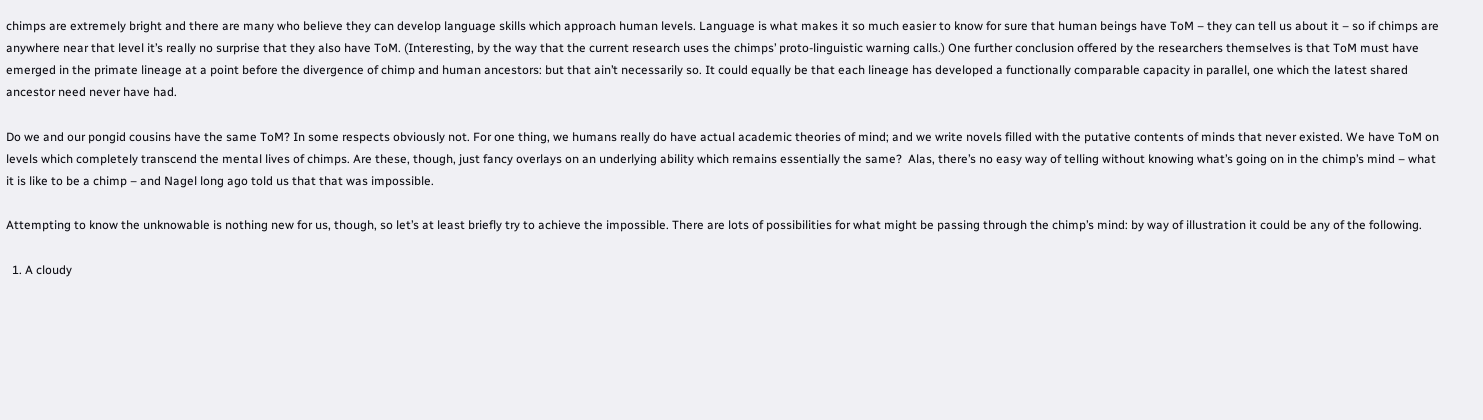chimps are extremely bright and there are many who believe they can develop language skills which approach human levels. Language is what makes it so much easier to know for sure that human beings have ToM – they can tell us about it – so if chimps are anywhere near that level it’s really no surprise that they also have ToM. (Interesting, by the way that the current research uses the chimps’ proto-linguistic warning calls.) One further conclusion offered by the researchers themselves is that ToM must have emerged in the primate lineage at a point before the divergence of chimp and human ancestors: but that ain’t necessarily so. It could equally be that each lineage has developed a functionally comparable capacity in parallel, one which the latest shared ancestor need never have had.

Do we and our pongid cousins have the same ToM? In some respects obviously not. For one thing, we humans really do have actual academic theories of mind; and we write novels filled with the putative contents of minds that never existed. We have ToM on levels which completely transcend the mental lives of chimps. Are these, though, just fancy overlays on an underlying ability which remains essentially the same?  Alas, there’s no easy way of telling without knowing what’s going on in the chimp’s mind – what it is like to be a chimp – and Nagel long ago told us that that was impossible.

Attempting to know the unknowable is nothing new for us, though, so let’s at least briefly try to achieve the impossible. There are lots of possibilities for what might be passing through the chimp’s mind: by way of illustration it could be any of the following.

  1. A cloudy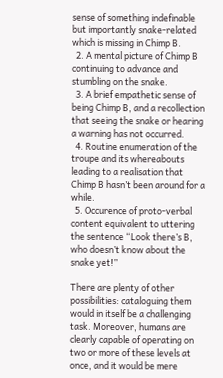sense of something indefinable but importantly snake-related which is missing in Chimp B.
  2. A mental picture of Chimp B continuing to advance and stumbling on the snake.
  3. A brief empathetic sense of being Chimp B, and a recollection that seeing the snake or hearing a warning has not occurred.
  4. Routine enumeration of the troupe and its whereabouts leading to a realisation that Chimp B hasn’t been around for a while.
  5. Occurence of proto-verbal content equivalent to uttering the sentence “Look there’s B, who doesn’t know about the snake yet!”

There are plenty of other possibilities: cataloguing them would in itself be a challenging task. Moreover, humans are clearly capable of operating on two or more of these levels at once, and it would be mere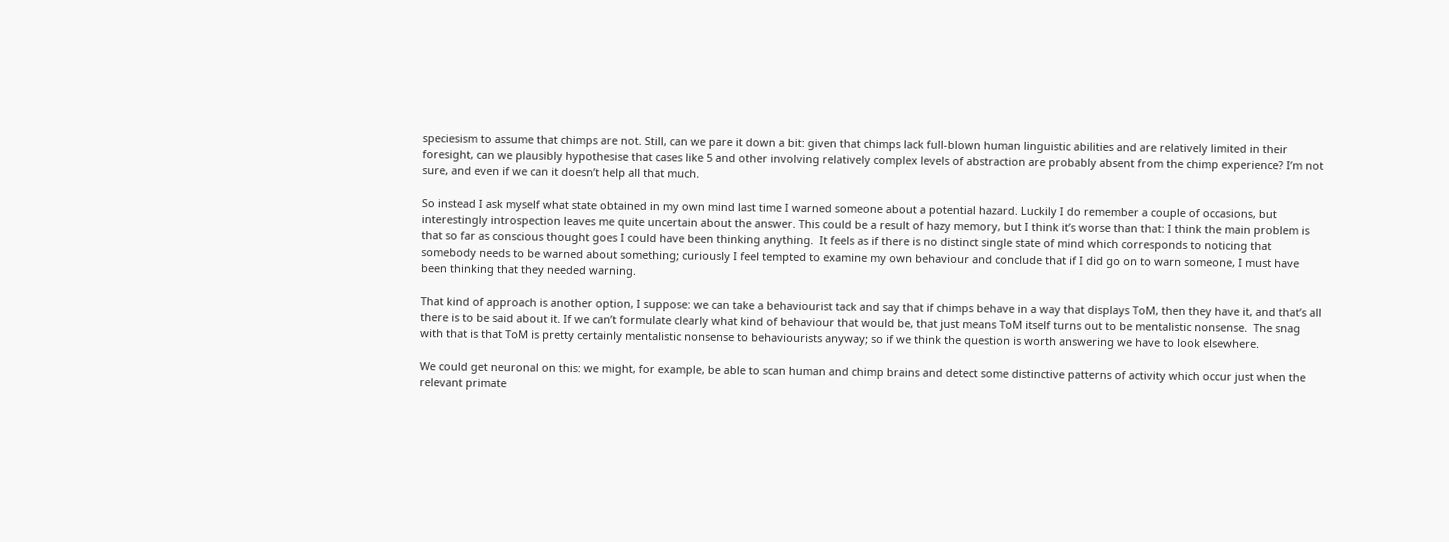speciesism to assume that chimps are not. Still, can we pare it down a bit: given that chimps lack full-blown human linguistic abilities and are relatively limited in their foresight, can we plausibly hypothesise that cases like 5 and other involving relatively complex levels of abstraction are probably absent from the chimp experience? I’m not sure, and even if we can it doesn’t help all that much.

So instead I ask myself what state obtained in my own mind last time I warned someone about a potential hazard. Luckily I do remember a couple of occasions, but interestingly introspection leaves me quite uncertain about the answer. This could be a result of hazy memory, but I think it’s worse than that: I think the main problem is that so far as conscious thought goes I could have been thinking anything.  It feels as if there is no distinct single state of mind which corresponds to noticing that somebody needs to be warned about something; curiously I feel tempted to examine my own behaviour and conclude that if I did go on to warn someone, I must have been thinking that they needed warning.

That kind of approach is another option, I suppose: we can take a behaviourist tack and say that if chimps behave in a way that displays ToM, then they have it, and that’s all there is to be said about it. If we can’t formulate clearly what kind of behaviour that would be, that just means ToM itself turns out to be mentalistic nonsense.  The snag with that is that ToM is pretty certainly mentalistic nonsense to behaviourists anyway; so if we think the question is worth answering we have to look elsewhere.

We could get neuronal on this: we might, for example, be able to scan human and chimp brains and detect some distinctive patterns of activity which occur just when the relevant primate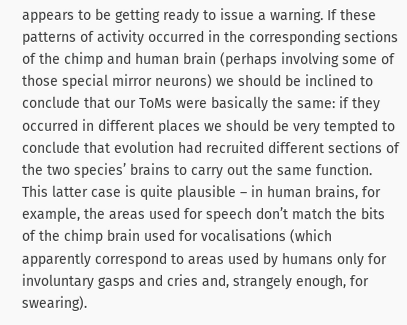appears to be getting ready to issue a warning. If these patterns of activity occurred in the corresponding sections of the chimp and human brain (perhaps involving some of those special mirror neurons) we should be inclined to conclude that our ToMs were basically the same: if they occurred in different places we should be very tempted to conclude that evolution had recruited different sections of the two species’ brains to carry out the same function. This latter case is quite plausible – in human brains, for example, the areas used for speech don’t match the bits of the chimp brain used for vocalisations (which apparently correspond to areas used by humans only for involuntary gasps and cries and, strangely enough, for swearing).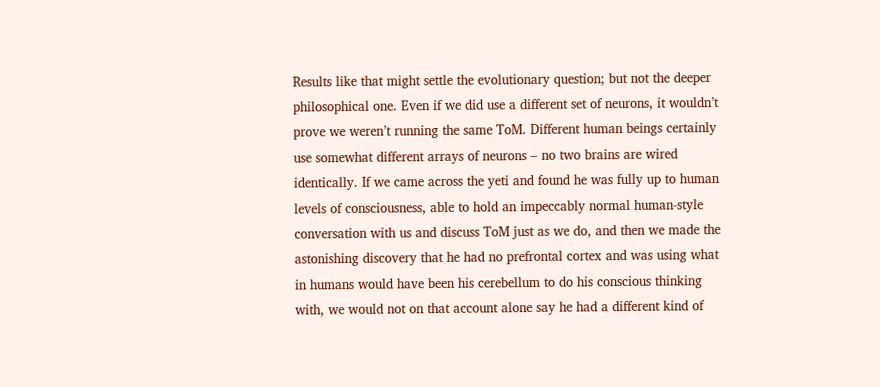Results like that might settle the evolutionary question; but not the deeper philosophical one. Even if we did use a different set of neurons, it wouldn’t prove we weren’t running the same ToM. Different human beings certainly use somewhat different arrays of neurons – no two brains are wired identically. If we came across the yeti and found he was fully up to human levels of consciousness, able to hold an impeccably normal human-style conversation with us and discuss ToM just as we do, and then we made the astonishing discovery that he had no prefrontal cortex and was using what in humans would have been his cerebellum to do his conscious thinking with, we would not on that account alone say he had a different kind of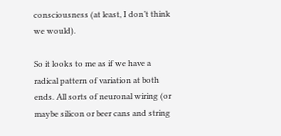consciousness (at least, I don’t think we would).

So it looks to me as if we have a radical pattern of variation at both ends. All sorts of neuronal wiring (or maybe silicon or beer cans and string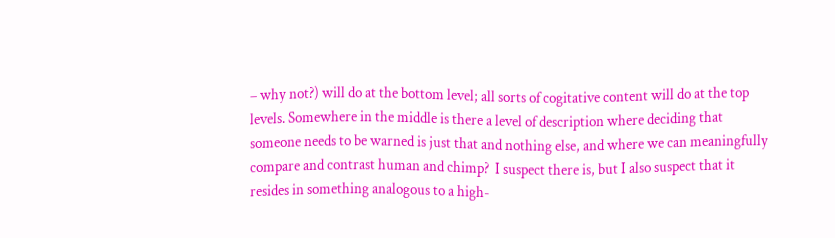– why not?) will do at the bottom level; all sorts of cogitative content will do at the top levels. Somewhere in the middle is there a level of description where deciding that someone needs to be warned is just that and nothing else, and where we can meaningfully compare and contrast human and chimp?  I suspect there is, but I also suspect that it resides in something analogous to a high-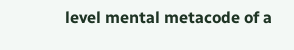level mental metacode of a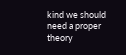kind we should need a proper theory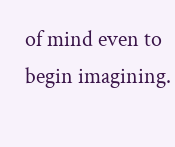of mind even to begin imagining.